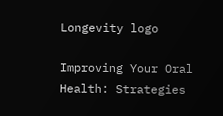Longevity logo

Improving Your Oral Health: Strategies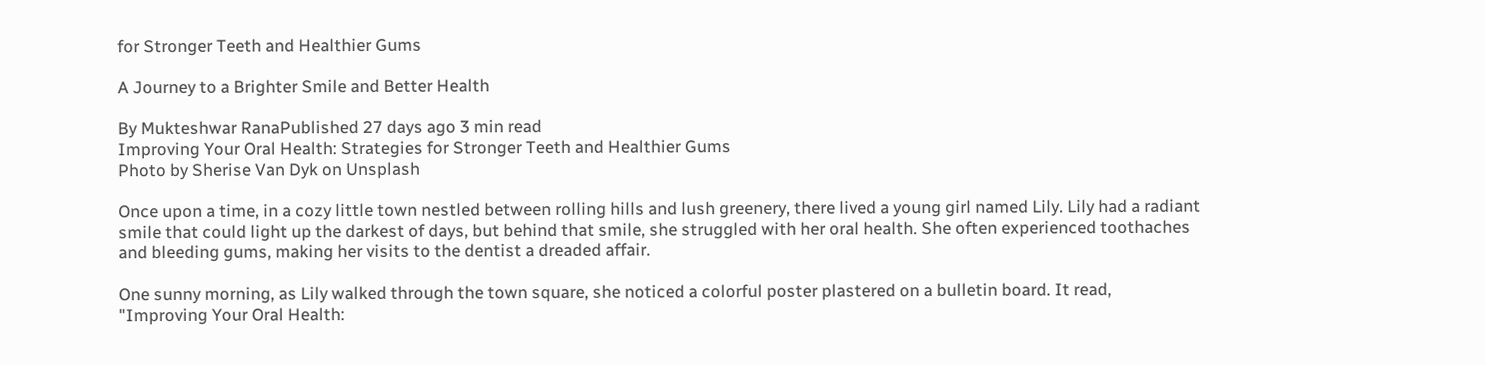for Stronger Teeth and Healthier Gums

A Journey to a Brighter Smile and Better Health

By Mukteshwar RanaPublished 27 days ago 3 min read
Improving Your Oral Health: Strategies for Stronger Teeth and Healthier Gums
Photo by Sherise Van Dyk on Unsplash

Once upon a time, in a cozy little town nestled between rolling hills and lush greenery, there lived a young girl named Lily. Lily had a radiant smile that could light up the darkest of days, but behind that smile, she struggled with her oral health. She often experienced toothaches and bleeding gums, making her visits to the dentist a dreaded affair.

One sunny morning, as Lily walked through the town square, she noticed a colorful poster plastered on a bulletin board. It read, "Improving Your Oral Health: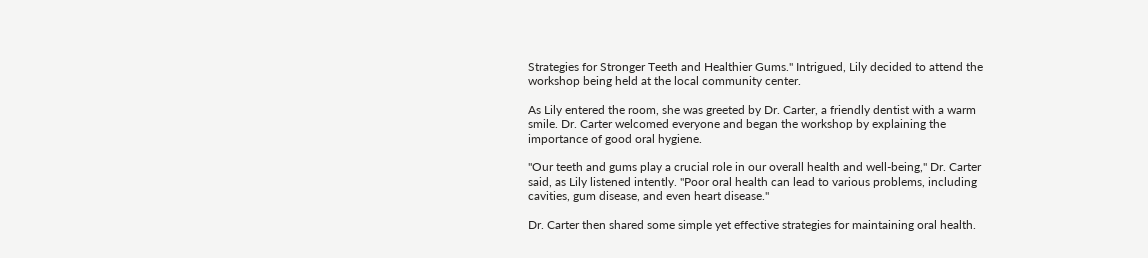Strategies for Stronger Teeth and Healthier Gums." Intrigued, Lily decided to attend the workshop being held at the local community center.

As Lily entered the room, she was greeted by Dr. Carter, a friendly dentist with a warm smile. Dr. Carter welcomed everyone and began the workshop by explaining the importance of good oral hygiene.

"Our teeth and gums play a crucial role in our overall health and well-being," Dr. Carter said, as Lily listened intently. "Poor oral health can lead to various problems, including cavities, gum disease, and even heart disease."

Dr. Carter then shared some simple yet effective strategies for maintaining oral health.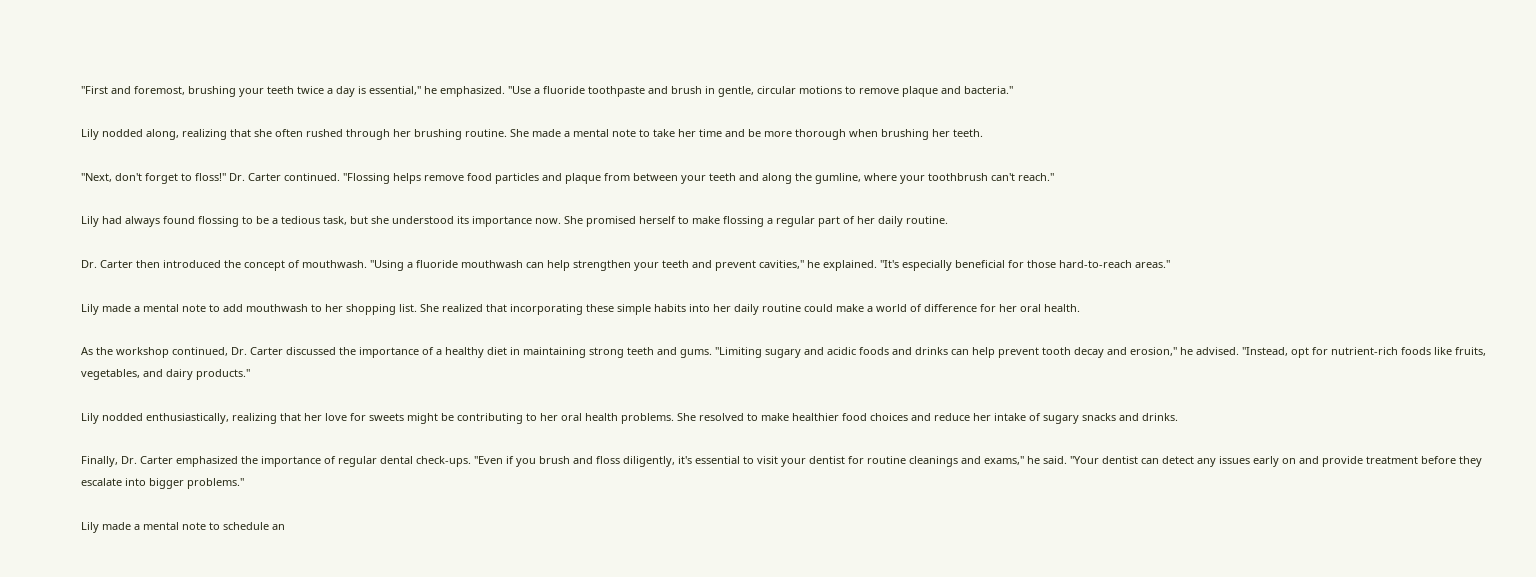"First and foremost, brushing your teeth twice a day is essential," he emphasized. "Use a fluoride toothpaste and brush in gentle, circular motions to remove plaque and bacteria."

Lily nodded along, realizing that she often rushed through her brushing routine. She made a mental note to take her time and be more thorough when brushing her teeth.

"Next, don't forget to floss!" Dr. Carter continued. "Flossing helps remove food particles and plaque from between your teeth and along the gumline, where your toothbrush can't reach."

Lily had always found flossing to be a tedious task, but she understood its importance now. She promised herself to make flossing a regular part of her daily routine.

Dr. Carter then introduced the concept of mouthwash. "Using a fluoride mouthwash can help strengthen your teeth and prevent cavities," he explained. "It's especially beneficial for those hard-to-reach areas."

Lily made a mental note to add mouthwash to her shopping list. She realized that incorporating these simple habits into her daily routine could make a world of difference for her oral health.

As the workshop continued, Dr. Carter discussed the importance of a healthy diet in maintaining strong teeth and gums. "Limiting sugary and acidic foods and drinks can help prevent tooth decay and erosion," he advised. "Instead, opt for nutrient-rich foods like fruits, vegetables, and dairy products."

Lily nodded enthusiastically, realizing that her love for sweets might be contributing to her oral health problems. She resolved to make healthier food choices and reduce her intake of sugary snacks and drinks.

Finally, Dr. Carter emphasized the importance of regular dental check-ups. "Even if you brush and floss diligently, it's essential to visit your dentist for routine cleanings and exams," he said. "Your dentist can detect any issues early on and provide treatment before they escalate into bigger problems."

Lily made a mental note to schedule an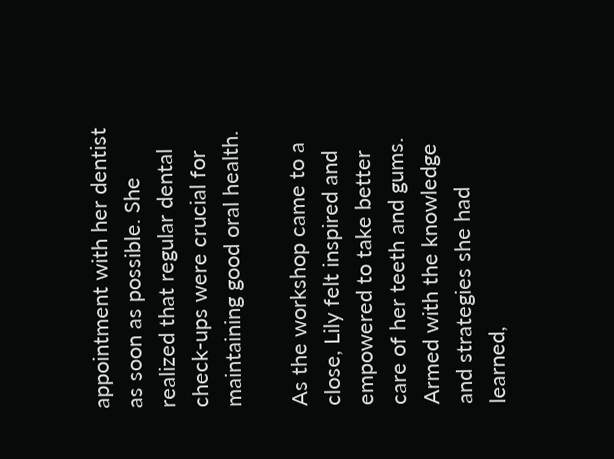appointment with her dentist as soon as possible. She realized that regular dental check-ups were crucial for maintaining good oral health.

As the workshop came to a close, Lily felt inspired and empowered to take better care of her teeth and gums. Armed with the knowledge and strategies she had learned,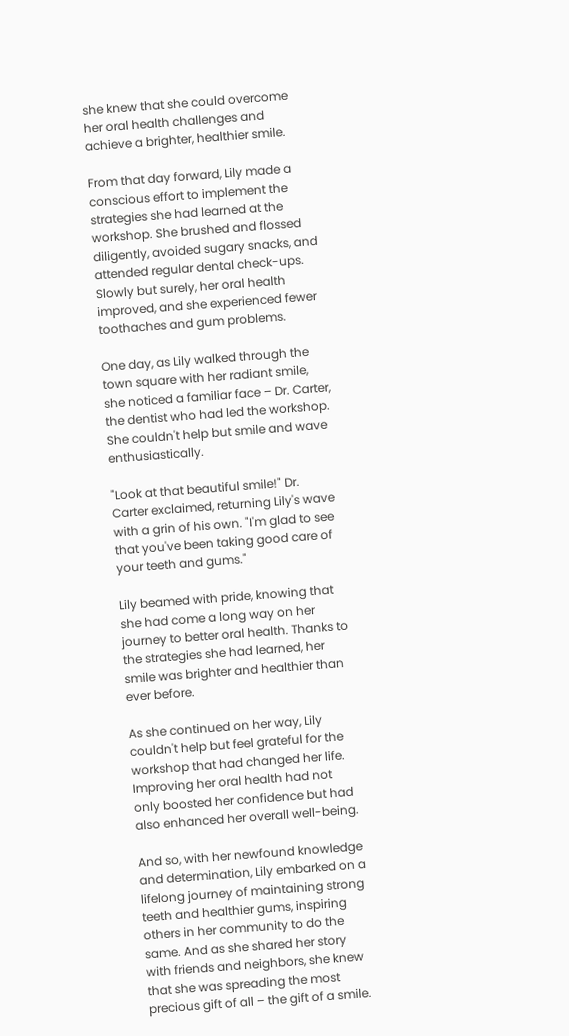she knew that she could overcome her oral health challenges and achieve a brighter, healthier smile.

From that day forward, Lily made a conscious effort to implement the strategies she had learned at the workshop. She brushed and flossed diligently, avoided sugary snacks, and attended regular dental check-ups. Slowly but surely, her oral health improved, and she experienced fewer toothaches and gum problems.

One day, as Lily walked through the town square with her radiant smile, she noticed a familiar face – Dr. Carter, the dentist who had led the workshop. She couldn't help but smile and wave enthusiastically.

"Look at that beautiful smile!" Dr. Carter exclaimed, returning Lily's wave with a grin of his own. "I'm glad to see that you've been taking good care of your teeth and gums."

Lily beamed with pride, knowing that she had come a long way on her journey to better oral health. Thanks to the strategies she had learned, her smile was brighter and healthier than ever before.

As she continued on her way, Lily couldn't help but feel grateful for the workshop that had changed her life. Improving her oral health had not only boosted her confidence but had also enhanced her overall well-being.

And so, with her newfound knowledge and determination, Lily embarked on a lifelong journey of maintaining strong teeth and healthier gums, inspiring others in her community to do the same. And as she shared her story with friends and neighbors, she knew that she was spreading the most precious gift of all – the gift of a smile.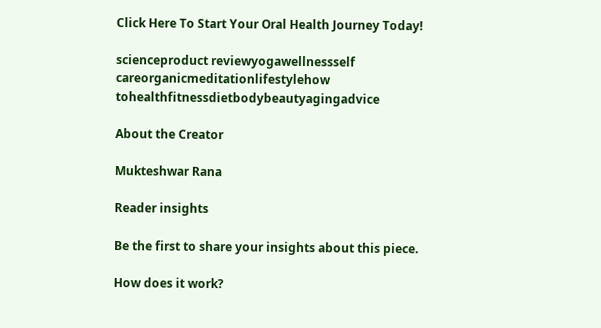Click Here To Start Your Oral Health Journey Today!

scienceproduct reviewyogawellnessself careorganicmeditationlifestylehow tohealthfitnessdietbodybeautyagingadvice

About the Creator

Mukteshwar Rana

Reader insights

Be the first to share your insights about this piece.

How does it work?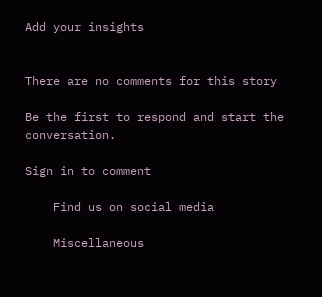Add your insights


There are no comments for this story

Be the first to respond and start the conversation.

Sign in to comment

    Find us on social media

    Miscellaneous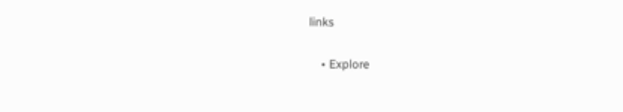links

    • Explore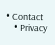• Contact
    • Privacy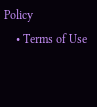Policy
    • Terms of Use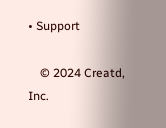• Support

    © 2024 Creatd, Inc.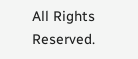All Rights Reserved.